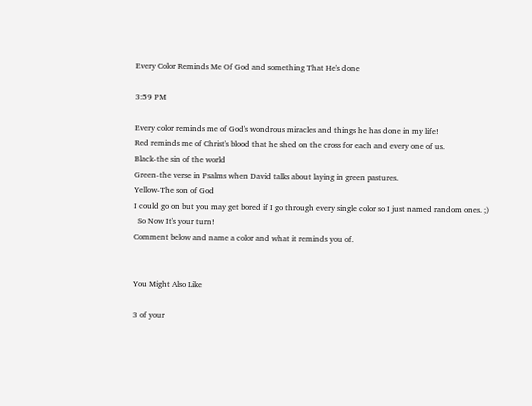Every Color Reminds Me Of God and something That He's done

3:59 PM

Every color reminds me of God's wondrous miracles and things he has done in my life!
Red reminds me of Christ's blood that he shed on the cross for each and every one of us.
Black-the sin of the world
Green-the verse in Psalms when David talks about laying in green pastures.
Yellow-The son of God
I could go on but you may get bored if I go through every single color so I just named random ones. ;)
  So Now It's your turn!
Comment below and name a color and what it reminds you of.


You Might Also Like

3 of your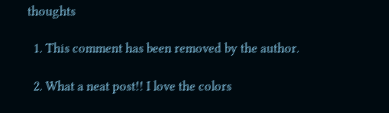thoughts

  1. This comment has been removed by the author.

  2. What a neat post!! I love the colors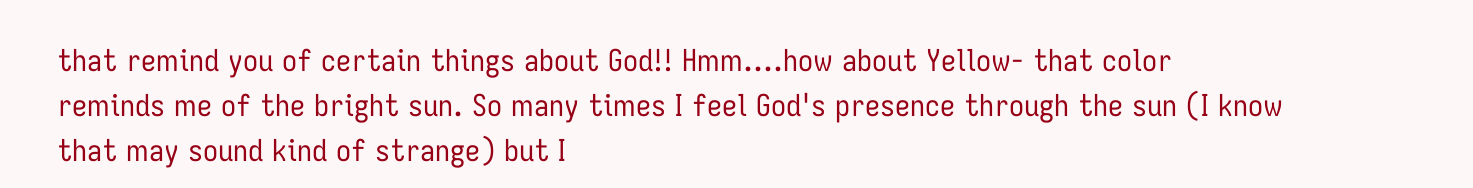that remind you of certain things about God!! Hmm....how about Yellow- that color reminds me of the bright sun. So many times I feel God's presence through the sun (I know that may sound kind of strange) but I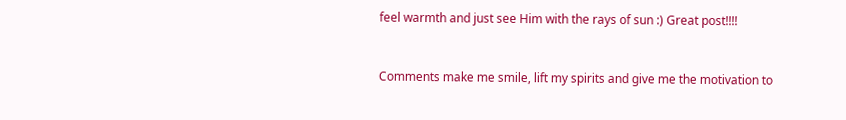feel warmth and just see Him with the rays of sun :) Great post!!!!


Comments make me smile, lift my spirits and give me the motivation to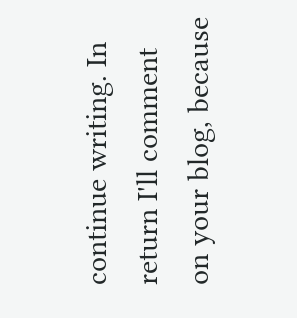continue writing. In return I'll comment on your blog, because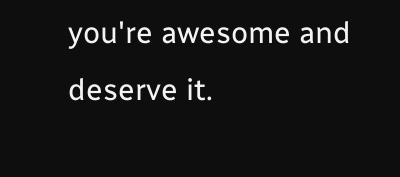you're awesome and deserve it.